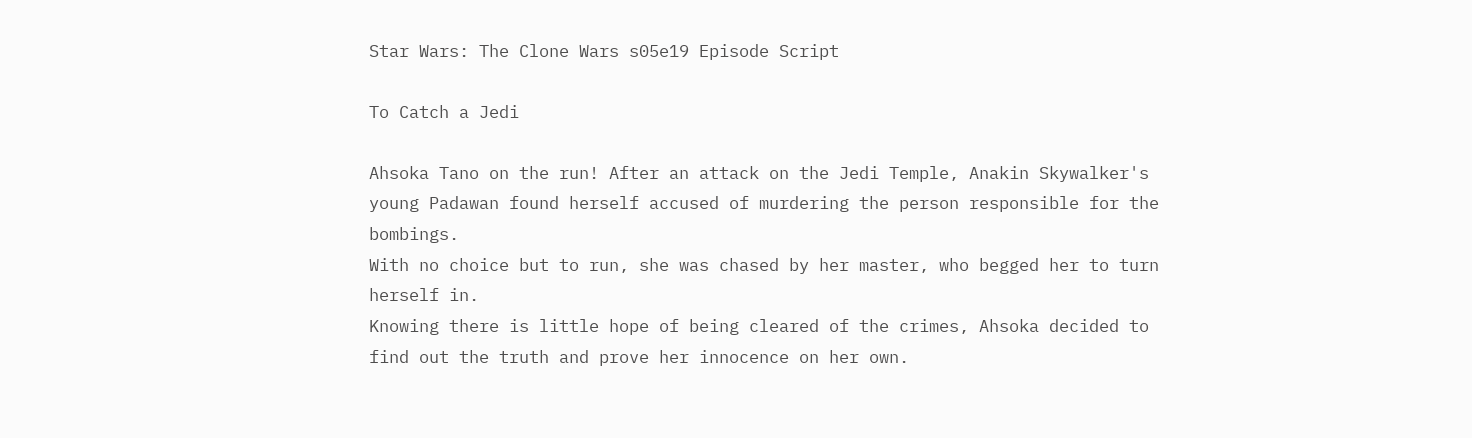Star Wars: The Clone Wars s05e19 Episode Script

To Catch a Jedi

Ahsoka Tano on the run! After an attack on the Jedi Temple, Anakin Skywalker's young Padawan found herself accused of murdering the person responsible for the bombings.
With no choice but to run, she was chased by her master, who begged her to turn herself in.
Knowing there is little hope of being cleared of the crimes, Ahsoka decided to find out the truth and prove her innocence on her own.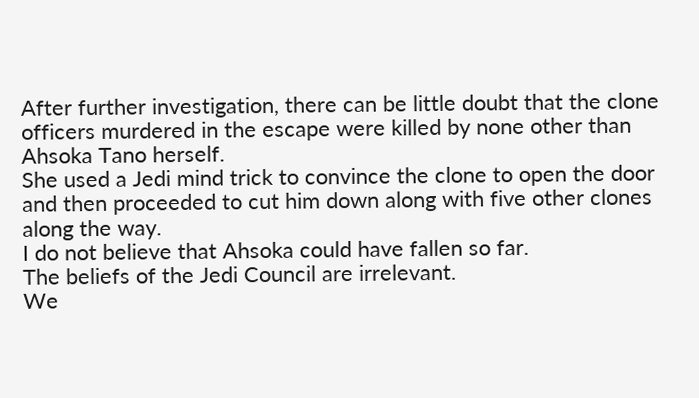After further investigation, there can be little doubt that the clone officers murdered in the escape were killed by none other than Ahsoka Tano herself.
She used a Jedi mind trick to convince the clone to open the door and then proceeded to cut him down along with five other clones along the way.
I do not believe that Ahsoka could have fallen so far.
The beliefs of the Jedi Council are irrelevant.
We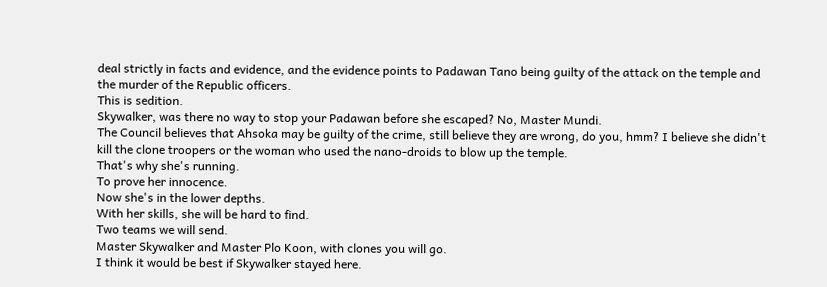deal strictly in facts and evidence, and the evidence points to Padawan Tano being guilty of the attack on the temple and the murder of the Republic officers.
This is sedition.
Skywalker, was there no way to stop your Padawan before she escaped? No, Master Mundi.
The Council believes that Ahsoka may be guilty of the crime, still believe they are wrong, do you, hmm? I believe she didn't kill the clone troopers or the woman who used the nano-droids to blow up the temple.
That's why she's running.
To prove her innocence.
Now she's in the lower depths.
With her skills, she will be hard to find.
Two teams we will send.
Master Skywalker and Master Plo Koon, with clones you will go.
I think it would be best if Skywalker stayed here.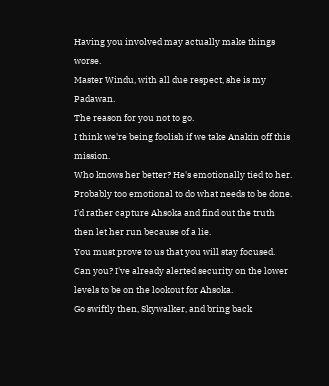Having you involved may actually make things worse.
Master Windu, with all due respect, she is my Padawan.
The reason for you not to go.
I think we're being foolish if we take Anakin off this mission.
Who knows her better? He's emotionally tied to her.
Probably too emotional to do what needs to be done.
I'd rather capture Ahsoka and find out the truth then let her run because of a lie.
You must prove to us that you will stay focused.
Can you? I've already alerted security on the lower levels to be on the lookout for Ahsoka.
Go swiftly then, Skywalker, and bring back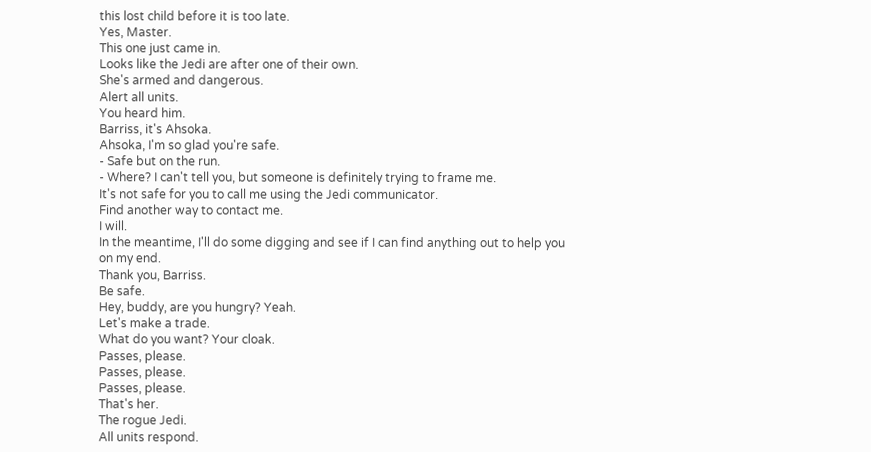this lost child before it is too late.
Yes, Master.
This one just came in.
Looks like the Jedi are after one of their own.
She's armed and dangerous.
Alert all units.
You heard him.
Barriss, it's Ahsoka.
Ahsoka, I'm so glad you're safe.
- Safe but on the run.
- Where? I can't tell you, but someone is definitely trying to frame me.
It's not safe for you to call me using the Jedi communicator.
Find another way to contact me.
I will.
In the meantime, I'll do some digging and see if I can find anything out to help you on my end.
Thank you, Barriss.
Be safe.
Hey, buddy, are you hungry? Yeah.
Let's make a trade.
What do you want? Your cloak.
Passes, please.
Passes, please.
Passes, please.
That's her.
The rogue Jedi.
All units respond.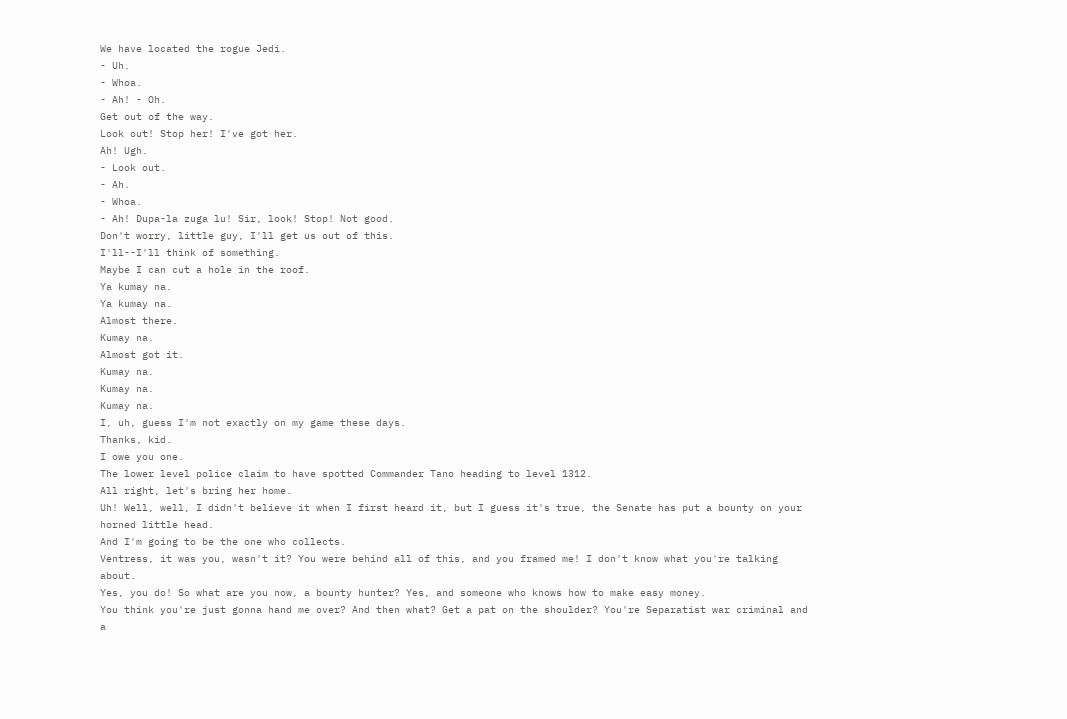We have located the rogue Jedi.
- Uh.
- Whoa.
- Ah! - Oh.
Get out of the way.
Look out! Stop her! I've got her.
Ah! Ugh.
- Look out.
- Ah.
- Whoa.
- Ah! Dupa-la zuga lu! Sir, look! Stop! Not good.
Don't worry, little guy, I'll get us out of this.
I'll--I'll think of something.
Maybe I can cut a hole in the roof.
Ya kumay na.
Ya kumay na.
Almost there.
Kumay na.
Almost got it.
Kumay na.
Kumay na.
Kumay na.
I, uh, guess I'm not exactly on my game these days.
Thanks, kid.
I owe you one.
The lower level police claim to have spotted Commander Tano heading to level 1312.
All right, let's bring her home.
Uh! Well, well, I didn't believe it when I first heard it, but I guess it's true, the Senate has put a bounty on your horned little head.
And I'm going to be the one who collects.
Ventress, it was you, wasn't it? You were behind all of this, and you framed me! I don't know what you're talking about.
Yes, you do! So what are you now, a bounty hunter? Yes, and someone who knows how to make easy money.
You think you're just gonna hand me over? And then what? Get a pat on the shoulder? You're Separatist war criminal and a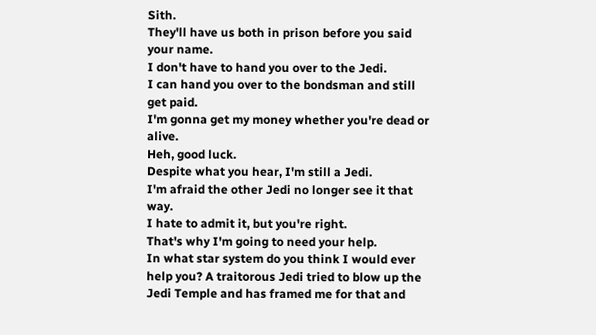Sith.
They'll have us both in prison before you said your name.
I don't have to hand you over to the Jedi.
I can hand you over to the bondsman and still get paid.
I'm gonna get my money whether you're dead or alive.
Heh, good luck.
Despite what you hear, I'm still a Jedi.
I'm afraid the other Jedi no longer see it that way.
I hate to admit it, but you're right.
That's why I'm going to need your help.
In what star system do you think I would ever help you? A traitorous Jedi tried to blow up the Jedi Temple and has framed me for that and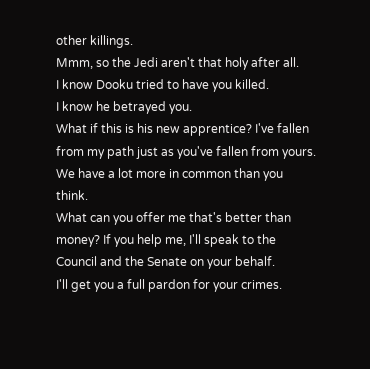other killings.
Mmm, so the Jedi aren't that holy after all.
I know Dooku tried to have you killed.
I know he betrayed you.
What if this is his new apprentice? I've fallen from my path just as you've fallen from yours.
We have a lot more in common than you think.
What can you offer me that's better than money? If you help me, I'll speak to the Council and the Senate on your behalf.
I'll get you a full pardon for your crimes.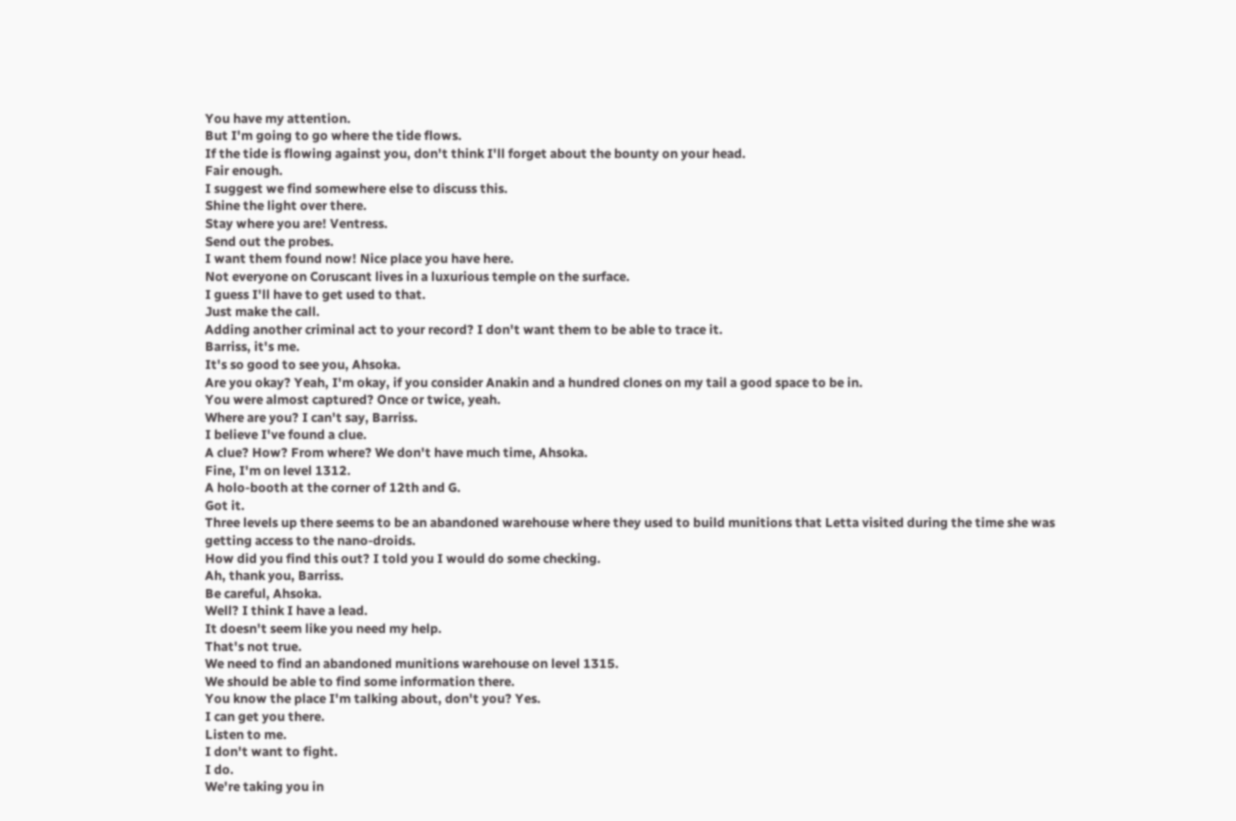You have my attention.
But I'm going to go where the tide flows.
If the tide is flowing against you, don't think I'll forget about the bounty on your head.
Fair enough.
I suggest we find somewhere else to discuss this.
Shine the light over there.
Stay where you are! Ventress.
Send out the probes.
I want them found now! Nice place you have here.
Not everyone on Coruscant lives in a luxurious temple on the surface.
I guess I'll have to get used to that.
Just make the call.
Adding another criminal act to your record? I don't want them to be able to trace it.
Barriss, it's me.
It's so good to see you, Ahsoka.
Are you okay? Yeah, I'm okay, if you consider Anakin and a hundred clones on my tail a good space to be in.
You were almost captured? Once or twice, yeah.
Where are you? I can't say, Barriss.
I believe I've found a clue.
A clue? How? From where? We don't have much time, Ahsoka.
Fine, I'm on level 1312.
A holo-booth at the corner of 12th and G.
Got it.
Three levels up there seems to be an abandoned warehouse where they used to build munitions that Letta visited during the time she was getting access to the nano-droids.
How did you find this out? I told you I would do some checking.
Ah, thank you, Barriss.
Be careful, Ahsoka.
Well? I think I have a lead.
It doesn't seem like you need my help.
That's not true.
We need to find an abandoned munitions warehouse on level 1315.
We should be able to find some information there.
You know the place I'm talking about, don't you? Yes.
I can get you there.
Listen to me.
I don't want to fight.
I do.
We're taking you in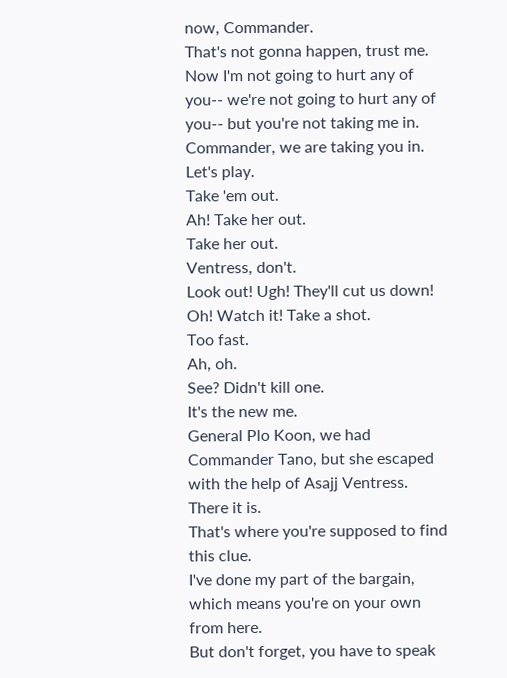now, Commander.
That's not gonna happen, trust me.
Now I'm not going to hurt any of you-- we're not going to hurt any of you-- but you're not taking me in.
Commander, we are taking you in.
Let's play.
Take 'em out.
Ah! Take her out.
Take her out.
Ventress, don't.
Look out! Ugh! They'll cut us down! Oh! Watch it! Take a shot.
Too fast.
Ah, oh.
See? Didn't kill one.
It's the new me.
General Plo Koon, we had Commander Tano, but she escaped with the help of Asajj Ventress.
There it is.
That's where you're supposed to find this clue.
I've done my part of the bargain, which means you're on your own from here.
But don't forget, you have to speak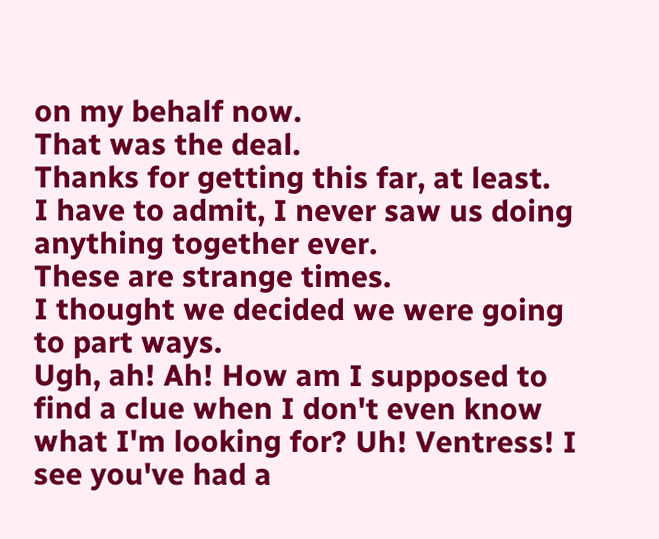on my behalf now.
That was the deal.
Thanks for getting this far, at least.
I have to admit, I never saw us doing anything together ever.
These are strange times.
I thought we decided we were going to part ways.
Ugh, ah! Ah! How am I supposed to find a clue when I don't even know what I'm looking for? Uh! Ventress! I see you've had a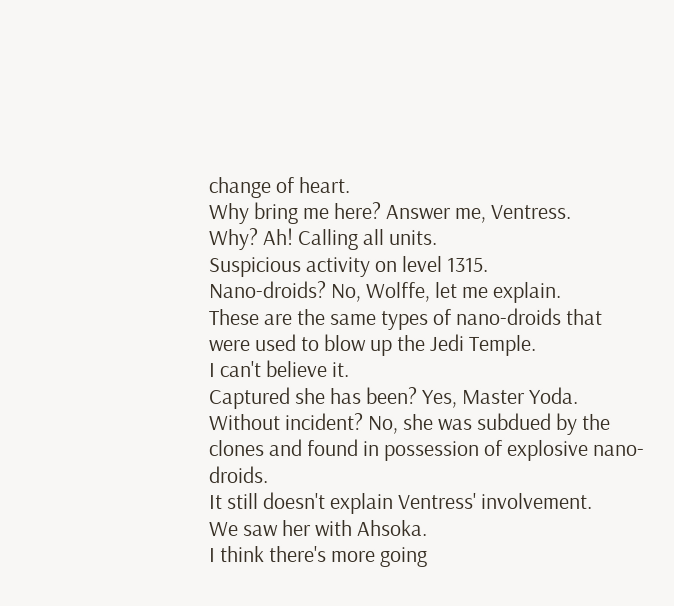change of heart.
Why bring me here? Answer me, Ventress.
Why? Ah! Calling all units.
Suspicious activity on level 1315.
Nano-droids? No, Wolffe, let me explain.
These are the same types of nano-droids that were used to blow up the Jedi Temple.
I can't believe it.
Captured she has been? Yes, Master Yoda.
Without incident? No, she was subdued by the clones and found in possession of explosive nano-droids.
It still doesn't explain Ventress' involvement.
We saw her with Ahsoka.
I think there's more going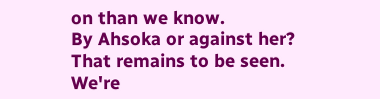on than we know.
By Ahsoka or against her? That remains to be seen.
We're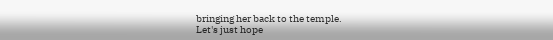bringing her back to the temple.
Let's just hope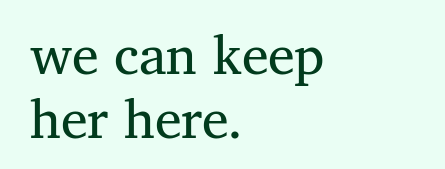we can keep her here.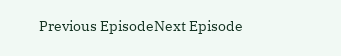Previous EpisodeNext Episode